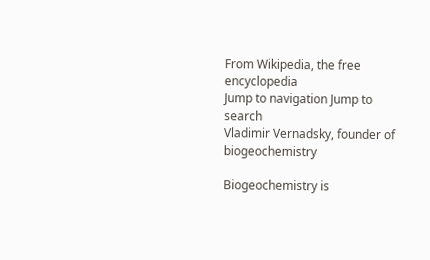From Wikipedia, the free encyclopedia
Jump to navigation Jump to search
Vladimir Vernadsky, founder of biogeochemistry

Biogeochemistry is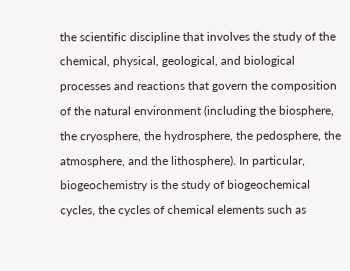the scientific discipline that involves the study of the chemical, physical, geological, and biological processes and reactions that govern the composition of the natural environment (including the biosphere, the cryosphere, the hydrosphere, the pedosphere, the atmosphere, and the lithosphere). In particular, biogeochemistry is the study of biogeochemical cycles, the cycles of chemical elements such as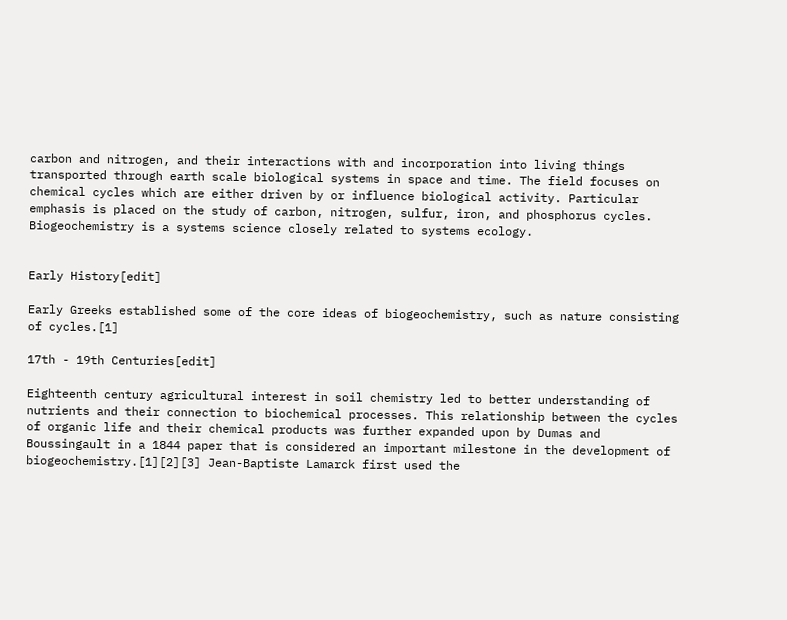carbon and nitrogen, and their interactions with and incorporation into living things transported through earth scale biological systems in space and time. The field focuses on chemical cycles which are either driven by or influence biological activity. Particular emphasis is placed on the study of carbon, nitrogen, sulfur, iron, and phosphorus cycles. Biogeochemistry is a systems science closely related to systems ecology.


Early History[edit]

Early Greeks established some of the core ideas of biogeochemistry, such as nature consisting of cycles.[1]

17th - 19th Centuries[edit]

Eighteenth century agricultural interest in soil chemistry led to better understanding of nutrients and their connection to biochemical processes. This relationship between the cycles of organic life and their chemical products was further expanded upon by Dumas and Boussingault in a 1844 paper that is considered an important milestone in the development of biogeochemistry.[1][2][3] Jean-Baptiste Lamarck first used the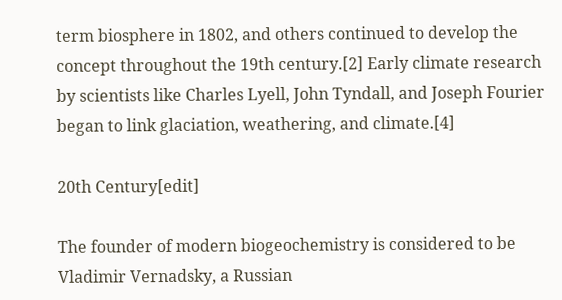term biosphere in 1802, and others continued to develop the concept throughout the 19th century.[2] Early climate research by scientists like Charles Lyell, John Tyndall, and Joseph Fourier began to link glaciation, weathering, and climate.[4]

20th Century[edit]

The founder of modern biogeochemistry is considered to be Vladimir Vernadsky, a Russian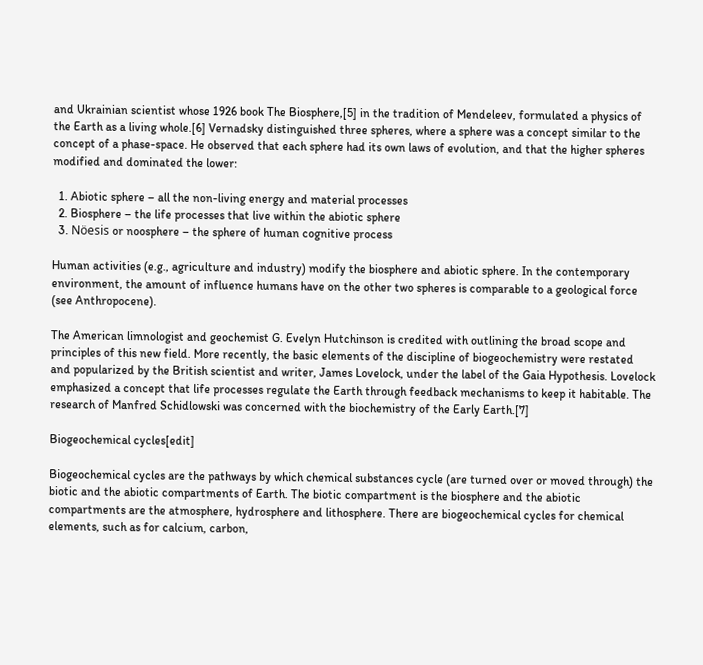and Ukrainian scientist whose 1926 book The Biosphere,[5] in the tradition of Mendeleev, formulated a physics of the Earth as a living whole.[6] Vernadsky distinguished three spheres, where a sphere was a concept similar to the concept of a phase-space. He observed that each sphere had its own laws of evolution, and that the higher spheres modified and dominated the lower:

  1. Abiotic sphere – all the non-living energy and material processes
  2. Biosphere – the life processes that live within the abiotic sphere
  3. Nöesis or noosphere – the sphere of human cognitive process

Human activities (e.g., agriculture and industry) modify the biosphere and abiotic sphere. In the contemporary environment, the amount of influence humans have on the other two spheres is comparable to a geological force (see Anthropocene).

The American limnologist and geochemist G. Evelyn Hutchinson is credited with outlining the broad scope and principles of this new field. More recently, the basic elements of the discipline of biogeochemistry were restated and popularized by the British scientist and writer, James Lovelock, under the label of the Gaia Hypothesis. Lovelock emphasized a concept that life processes regulate the Earth through feedback mechanisms to keep it habitable. The research of Manfred Schidlowski was concerned with the biochemistry of the Early Earth.[7]

Biogeochemical cycles[edit]

Biogeochemical cycles are the pathways by which chemical substances cycle (are turned over or moved through) the biotic and the abiotic compartments of Earth. The biotic compartment is the biosphere and the abiotic compartments are the atmosphere, hydrosphere and lithosphere. There are biogeochemical cycles for chemical elements, such as for calcium, carbon,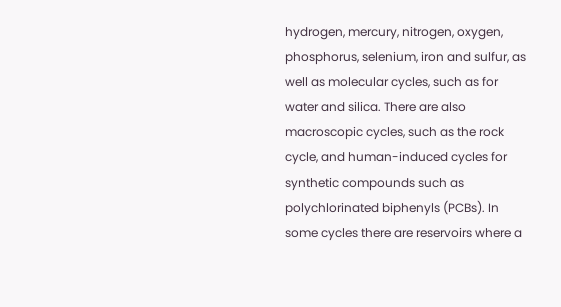hydrogen, mercury, nitrogen, oxygen, phosphorus, selenium, iron and sulfur, as well as molecular cycles, such as for water and silica. There are also macroscopic cycles, such as the rock cycle, and human-induced cycles for synthetic compounds such as polychlorinated biphenyls (PCBs). In some cycles there are reservoirs where a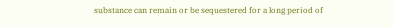substance can remain or be sequestered for a long period of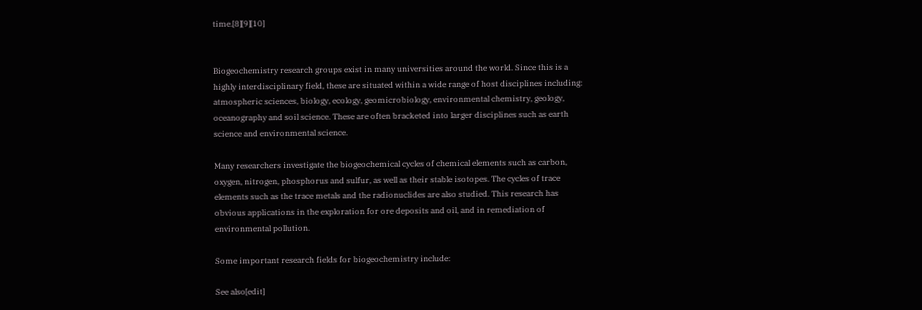time.[8][9][10]


Biogeochemistry research groups exist in many universities around the world. Since this is a highly interdisciplinary field, these are situated within a wide range of host disciplines including: atmospheric sciences, biology, ecology, geomicrobiology, environmental chemistry, geology, oceanography and soil science. These are often bracketed into larger disciplines such as earth science and environmental science.

Many researchers investigate the biogeochemical cycles of chemical elements such as carbon, oxygen, nitrogen, phosphorus and sulfur, as well as their stable isotopes. The cycles of trace elements such as the trace metals and the radionuclides are also studied. This research has obvious applications in the exploration for ore deposits and oil, and in remediation of environmental pollution.

Some important research fields for biogeochemistry include:

See also[edit]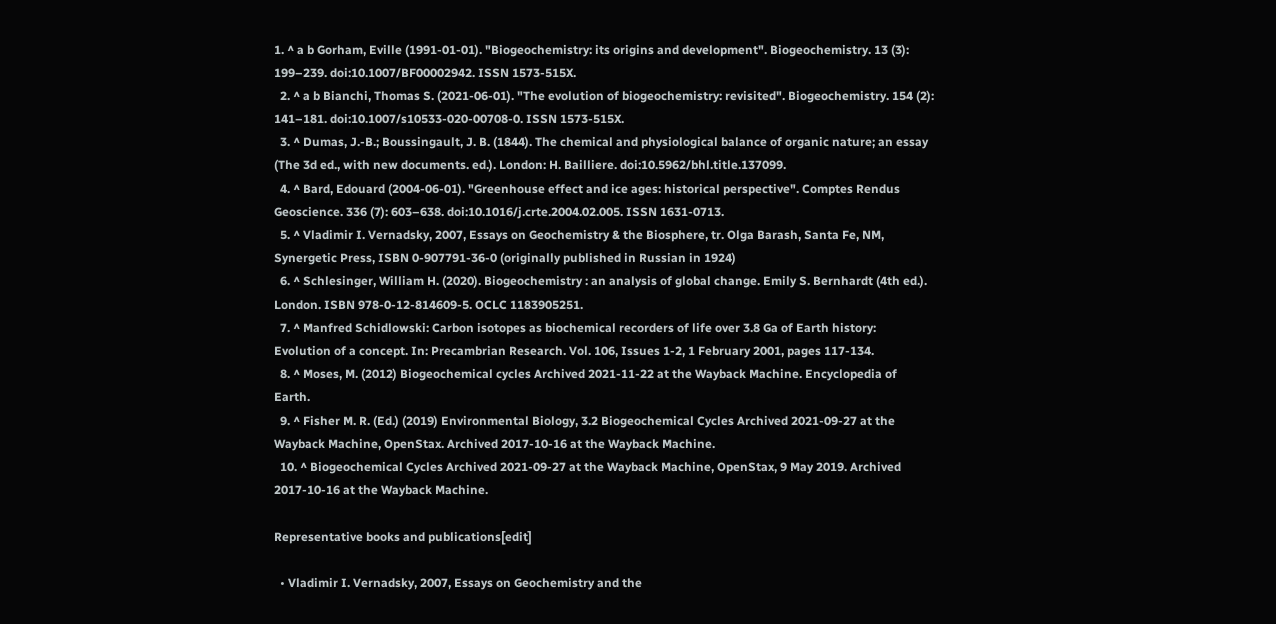1. ^ a b Gorham, Eville (1991-01-01). "Biogeochemistry: its origins and development". Biogeochemistry. 13 (3): 199–239. doi:10.1007/BF00002942. ISSN 1573-515X.
  2. ^ a b Bianchi, Thomas S. (2021-06-01). "The evolution of biogeochemistry: revisited". Biogeochemistry. 154 (2): 141–181. doi:10.1007/s10533-020-00708-0. ISSN 1573-515X.
  3. ^ Dumas, J.-B.; Boussingault, J. B. (1844). The chemical and physiological balance of organic nature; an essay (The 3d ed., with new documents. ed.). London: H. Bailliere. doi:10.5962/bhl.title.137099.
  4. ^ Bard, Edouard (2004-06-01). "Greenhouse effect and ice ages: historical perspective". Comptes Rendus Geoscience. 336 (7): 603–638. doi:10.1016/j.crte.2004.02.005. ISSN 1631-0713.
  5. ^ Vladimir I. Vernadsky, 2007, Essays on Geochemistry & the Biosphere, tr. Olga Barash, Santa Fe, NM, Synergetic Press, ISBN 0-907791-36-0 (originally published in Russian in 1924)
  6. ^ Schlesinger, William H. (2020). Biogeochemistry : an analysis of global change. Emily S. Bernhardt (4th ed.). London. ISBN 978-0-12-814609-5. OCLC 1183905251.
  7. ^ Manfred Schidlowski: Carbon isotopes as biochemical recorders of life over 3.8 Ga of Earth history: Evolution of a concept. In: Precambrian Research. Vol. 106, Issues 1-2, 1 February 2001, pages 117-134.
  8. ^ Moses, M. (2012) Biogeochemical cycles Archived 2021-11-22 at the Wayback Machine. Encyclopedia of Earth.
  9. ^ Fisher M. R. (Ed.) (2019) Environmental Biology, 3.2 Biogeochemical Cycles Archived 2021-09-27 at the Wayback Machine, OpenStax. Archived 2017-10-16 at the Wayback Machine.
  10. ^ Biogeochemical Cycles Archived 2021-09-27 at the Wayback Machine, OpenStax, 9 May 2019. Archived 2017-10-16 at the Wayback Machine.

Representative books and publications[edit]

  • Vladimir I. Vernadsky, 2007, Essays on Geochemistry and the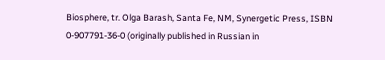Biosphere, tr. Olga Barash, Santa Fe, NM, Synergetic Press, ISBN 0-907791-36-0 (originally published in Russian in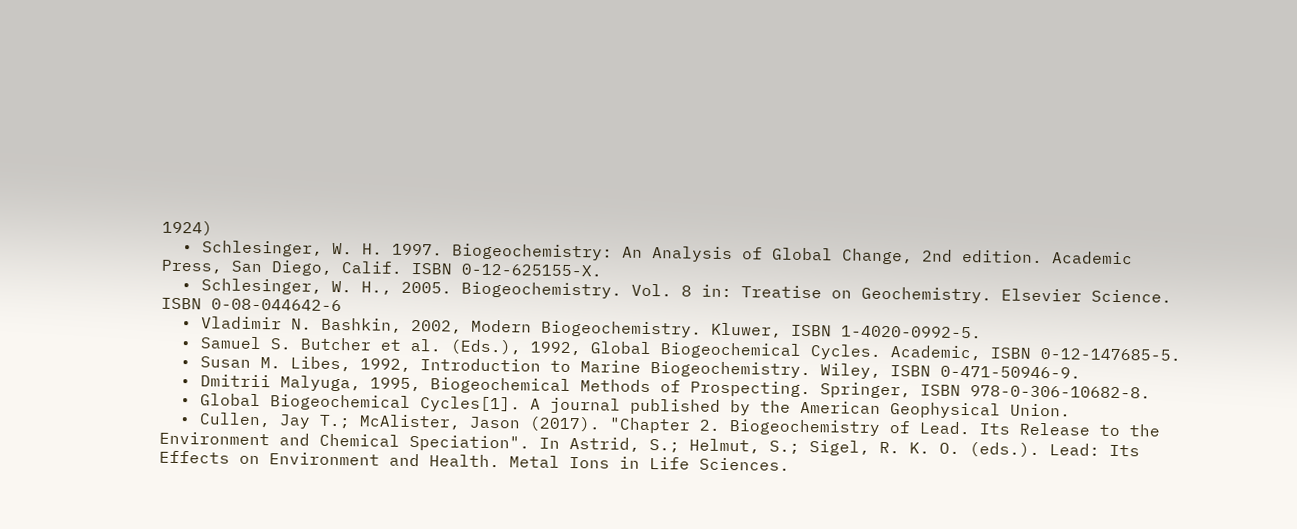1924)
  • Schlesinger, W. H. 1997. Biogeochemistry: An Analysis of Global Change, 2nd edition. Academic Press, San Diego, Calif. ISBN 0-12-625155-X.
  • Schlesinger, W. H., 2005. Biogeochemistry. Vol. 8 in: Treatise on Geochemistry. Elsevier Science. ISBN 0-08-044642-6
  • Vladimir N. Bashkin, 2002, Modern Biogeochemistry. Kluwer, ISBN 1-4020-0992-5.
  • Samuel S. Butcher et al. (Eds.), 1992, Global Biogeochemical Cycles. Academic, ISBN 0-12-147685-5.
  • Susan M. Libes, 1992, Introduction to Marine Biogeochemistry. Wiley, ISBN 0-471-50946-9.
  • Dmitrii Malyuga, 1995, Biogeochemical Methods of Prospecting. Springer, ISBN 978-0-306-10682-8.
  • Global Biogeochemical Cycles[1]. A journal published by the American Geophysical Union.
  • Cullen, Jay T.; McAlister, Jason (2017). "Chapter 2. Biogeochemistry of Lead. Its Release to the Environment and Chemical Speciation". In Astrid, S.; Helmut, S.; Sigel, R. K. O. (eds.). Lead: Its Effects on Environment and Health. Metal Ions in Life Sciences.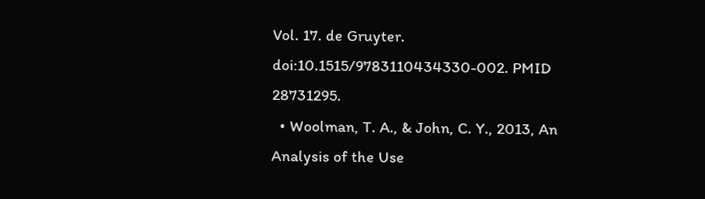Vol. 17. de Gruyter. doi:10.1515/9783110434330-002. PMID 28731295.
  • Woolman, T. A., & John, C. Y., 2013, An Analysis of the Use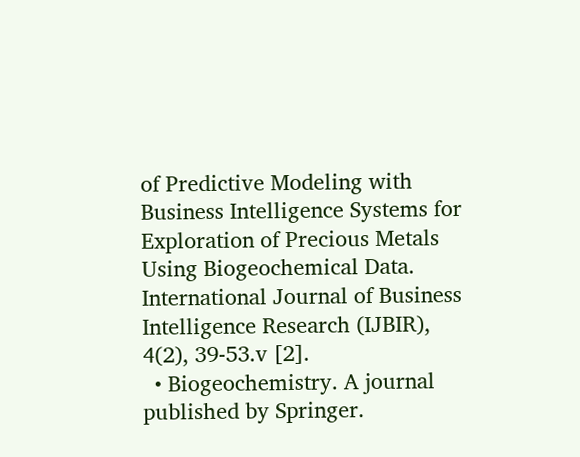of Predictive Modeling with Business Intelligence Systems for Exploration of Precious Metals Using Biogeochemical Data. International Journal of Business Intelligence Research (IJBIR), 4(2), 39-53.v [2].
  • Biogeochemistry. A journal published by Springer.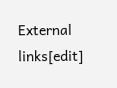External links[edit]